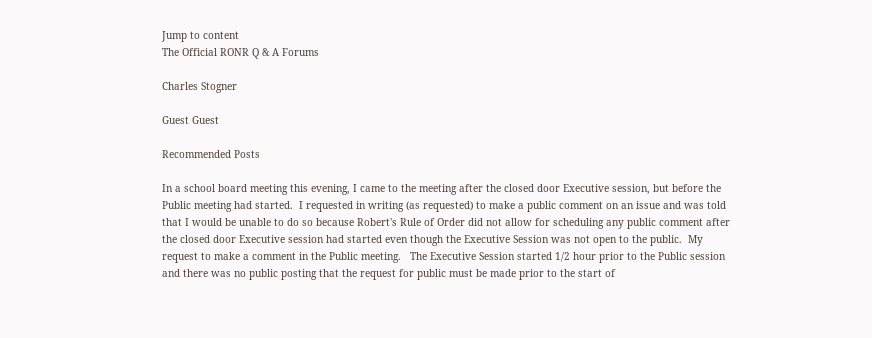Jump to content
The Official RONR Q & A Forums

Charles Stogner

Guest Guest

Recommended Posts

In a school board meeting this evening, I came to the meeting after the closed door Executive session, but before the Public meeting had started.  I requested in writing (as requested) to make a public comment on an issue and was told that I would be unable to do so because Robert's Rule of Order did not allow for scheduling any public comment after the closed door Executive session had started even though the Executive Session was not open to the public.  My request to make a comment in the Public meeting.   The Executive Session started 1/2 hour prior to the Public session and there was no public posting that the request for public must be made prior to the start of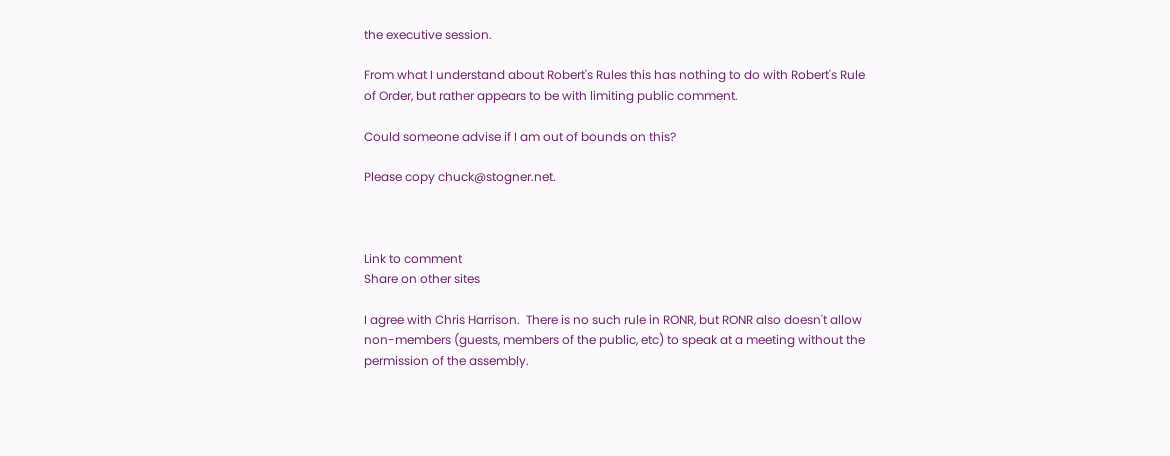the executive session.

From what I understand about Robert's Rules this has nothing to do with Robert's Rule of Order, but rather appears to be with limiting public comment.

Could someone advise if I am out of bounds on this?

Please copy chuck@stogner.net.



Link to comment
Share on other sites

I agree with Chris Harrison.  There is no such rule in RONR, but RONR also doesn't allow non-members (guests, members of the public, etc) to speak at a meeting without the permission of the assembly.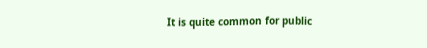It is quite common for public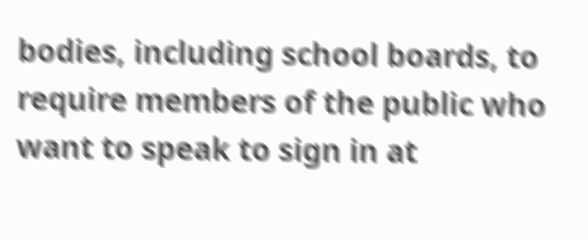bodies, including school boards, to require members of the public who want to speak to sign in at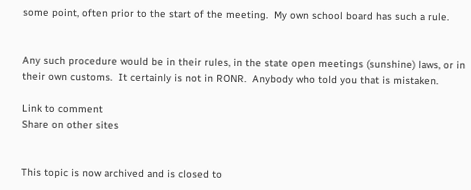some point, often prior to the start of the meeting.  My own school board has such a rule.


Any such procedure would be in their rules, in the state open meetings (sunshine) laws, or in their own customs.  It certainly is not in RONR.  Anybody who told you that is mistaken.

Link to comment
Share on other sites


This topic is now archived and is closed to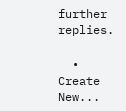further replies.

  • Create New...